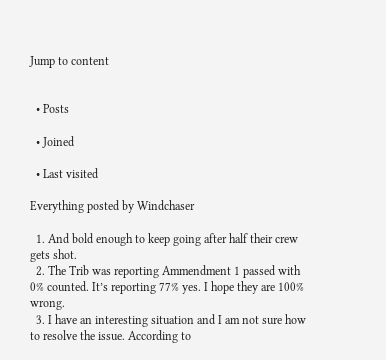Jump to content


  • Posts

  • Joined

  • Last visited

Everything posted by Windchaser

  1. And bold enough to keep going after half their crew gets shot.
  2. The Trib was reporting Ammendment 1 passed with 0% counted. It’s reporting 77% yes. I hope they are 100% wrong.
  3. I have an interesting situation and I am not sure how to resolve the issue. According to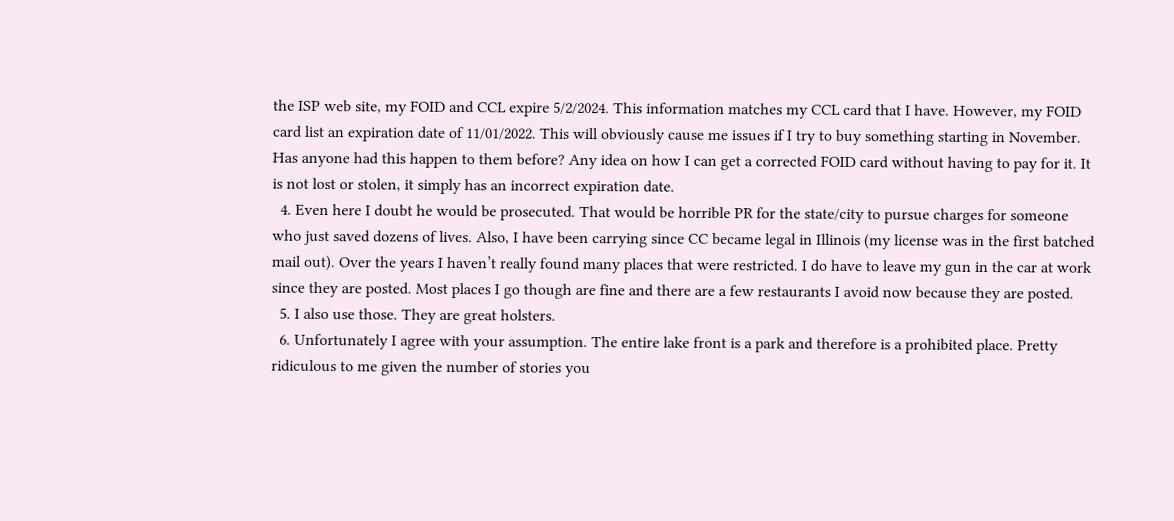the ISP web site, my FOID and CCL expire 5/2/2024. This information matches my CCL card that I have. However, my FOID card list an expiration date of 11/01/2022. This will obviously cause me issues if I try to buy something starting in November. Has anyone had this happen to them before? Any idea on how I can get a corrected FOID card without having to pay for it. It is not lost or stolen, it simply has an incorrect expiration date.
  4. Even here I doubt he would be prosecuted. That would be horrible PR for the state/city to pursue charges for someone who just saved dozens of lives. Also, I have been carrying since CC became legal in Illinois (my license was in the first batched mail out). Over the years I haven’t really found many places that were restricted. I do have to leave my gun in the car at work since they are posted. Most places I go though are fine and there are a few restaurants I avoid now because they are posted.
  5. I also use those. They are great holsters.
  6. Unfortunately I agree with your assumption. The entire lake front is a park and therefore is a prohibited place. Pretty ridiculous to me given the number of stories you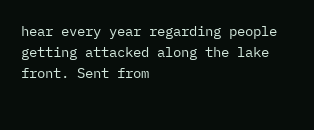hear every year regarding people getting attacked along the lake front. Sent from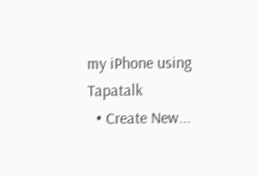my iPhone using Tapatalk
  • Create New...